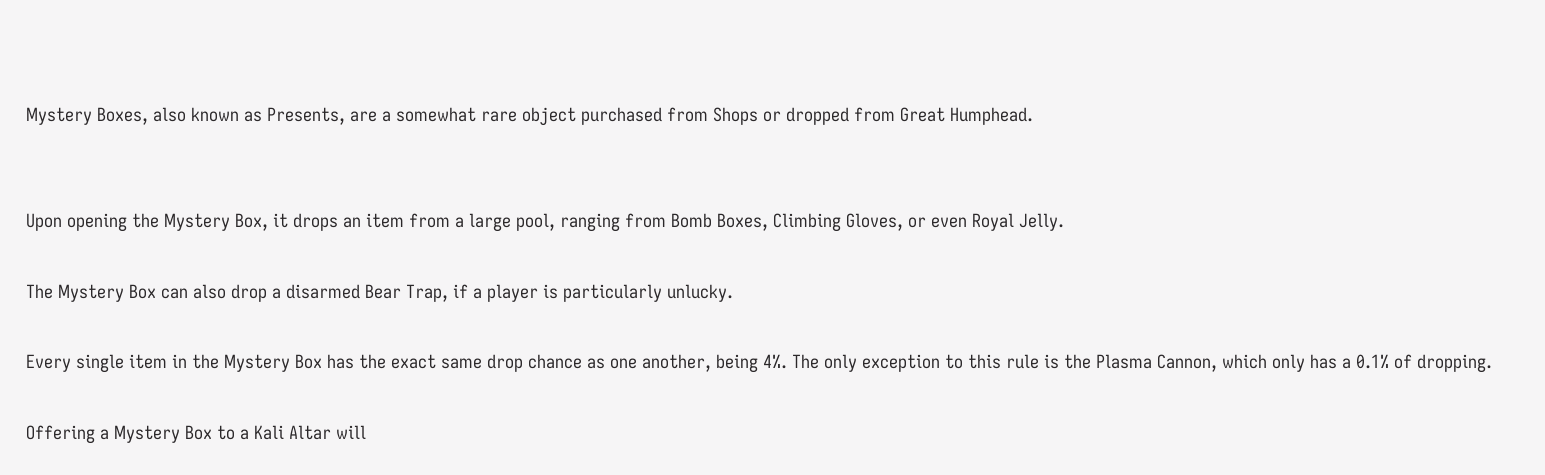Mystery Boxes, also known as Presents, are a somewhat rare object purchased from Shops or dropped from Great Humphead.


Upon opening the Mystery Box, it drops an item from a large pool, ranging from Bomb Boxes, Climbing Gloves, or even Royal Jelly.

The Mystery Box can also drop a disarmed Bear Trap, if a player is particularly unlucky.

Every single item in the Mystery Box has the exact same drop chance as one another, being 4%. The only exception to this rule is the Plasma Cannon, which only has a 0.1% of dropping.

Offering a Mystery Box to a Kali Altar will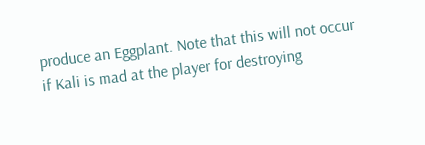produce an Eggplant. Note that this will not occur if Kali is mad at the player for destroying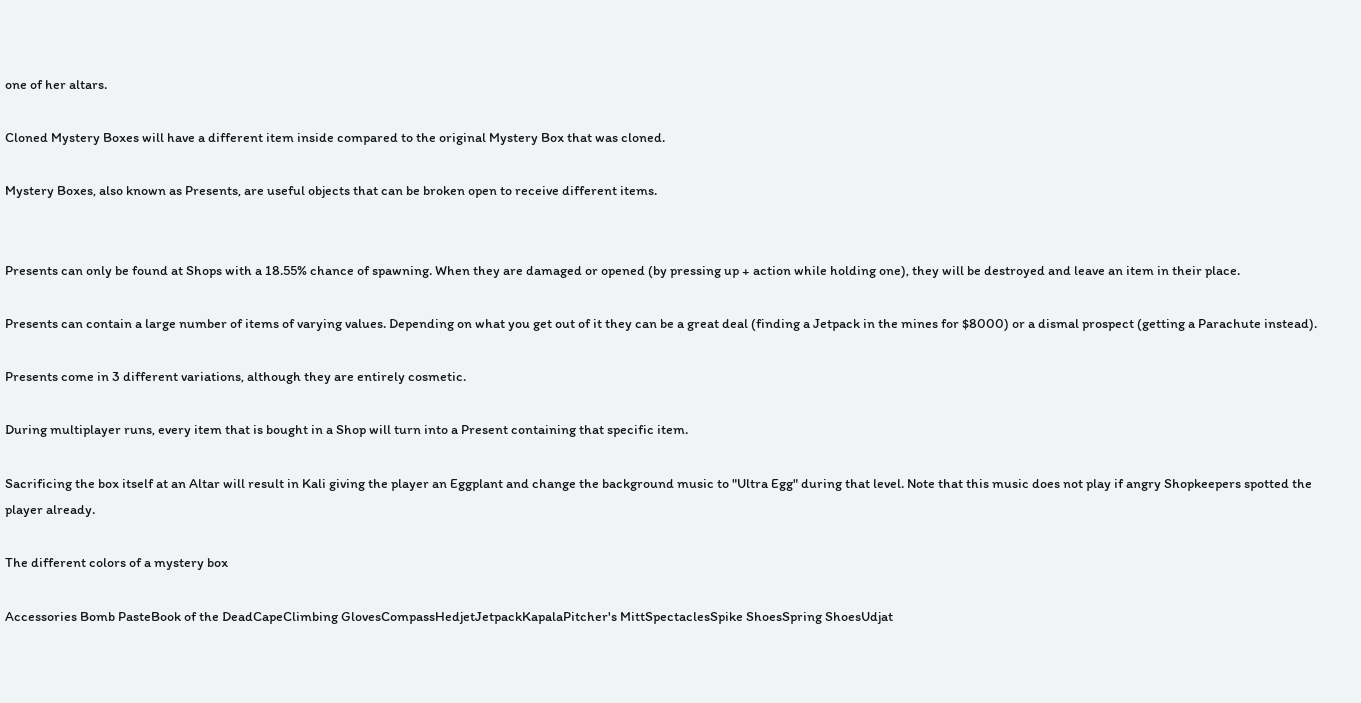one of her altars.

Cloned Mystery Boxes will have a different item inside compared to the original Mystery Box that was cloned.

Mystery Boxes, also known as Presents, are useful objects that can be broken open to receive different items.


Presents can only be found at Shops with a 18.55% chance of spawning. When they are damaged or opened (by pressing up + action while holding one), they will be destroyed and leave an item in their place.

Presents can contain a large number of items of varying values. Depending on what you get out of it they can be a great deal (finding a Jetpack in the mines for $8000) or a dismal prospect (getting a Parachute instead).

Presents come in 3 different variations, although they are entirely cosmetic.

During multiplayer runs, every item that is bought in a Shop will turn into a Present containing that specific item.

Sacrificing the box itself at an Altar will result in Kali giving the player an Eggplant and change the background music to "Ultra Egg" during that level. Note that this music does not play if angry Shopkeepers spotted the player already.

The different colors of a mystery box

Accessories Bomb PasteBook of the DeadCapeClimbing GlovesCompassHedjetJetpackKapalaPitcher's MittSpectaclesSpike ShoesSpring ShoesUdjat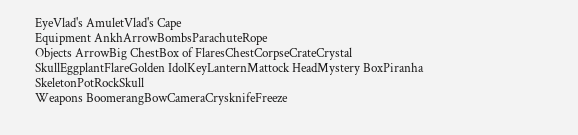EyeVlad's AmuletVlad's Cape
Equipment AnkhArrowBombsParachuteRope
Objects ArrowBig ChestBox of FlaresChestCorpseCrateCrystal SkullEggplantFlareGolden IdolKeyLanternMattock HeadMystery BoxPiranha SkeletonPotRockSkull
Weapons BoomerangBowCameraCrysknifeFreeze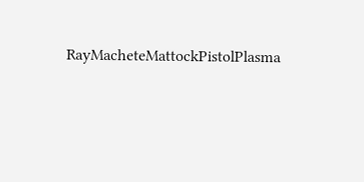RayMacheteMattockPistolPlasma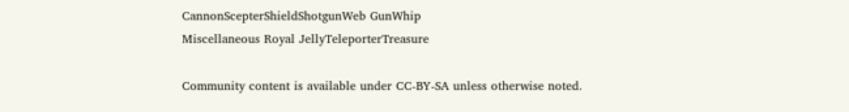CannonScepterShieldShotgunWeb GunWhip
Miscellaneous Royal JellyTeleporterTreasure

Community content is available under CC-BY-SA unless otherwise noted.